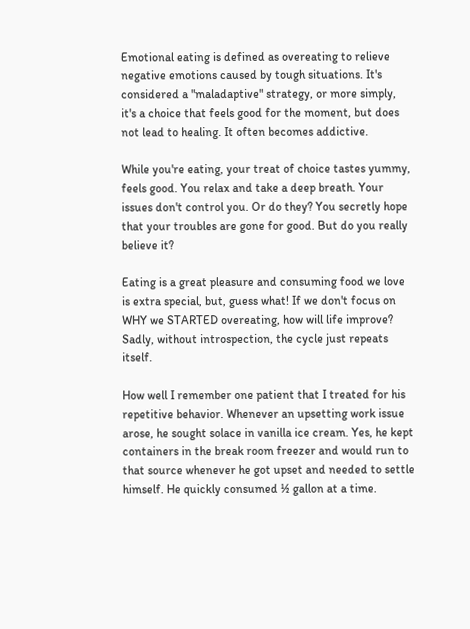Emotional eating is defined as overeating to relieve negative emotions caused by tough situations. It's considered a "maladaptive" strategy, or more simply, it's a choice that feels good for the moment, but does not lead to healing. It often becomes addictive.

While you're eating, your treat of choice tastes yummy, feels good. You relax and take a deep breath. Your issues don't control you. Or do they? You secretly hope that your troubles are gone for good. But do you really believe it?

Eating is a great pleasure and consuming food we love is extra special, but, guess what! If we don't focus on WHY we STARTED overeating, how will life improve? Sadly, without introspection, the cycle just repeats itself.

How well I remember one patient that I treated for his repetitive behavior. Whenever an upsetting work issue arose, he sought solace in vanilla ice cream. Yes, he kept containers in the break room freezer and would run to that source whenever he got upset and needed to settle himself. He quickly consumed ½ gallon at a time.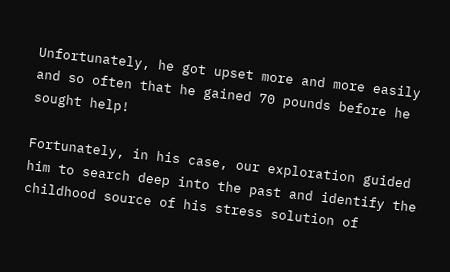Unfortunately, he got upset more and more easily and so often that he gained 70 pounds before he sought help!

Fortunately, in his case, our exploration guided him to search deep into the past and identify the childhood source of his stress solution of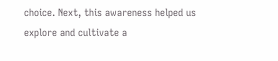choice. Next, this awareness helped us explore and cultivate a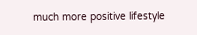much more positive lifestyle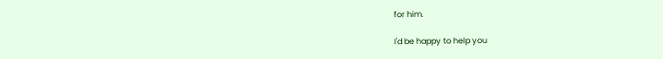for him.

I'd be happy to help you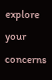explore your concerns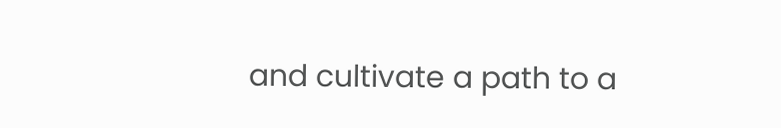and cultivate a path to a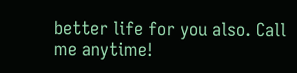better life for you also. Call me anytime!